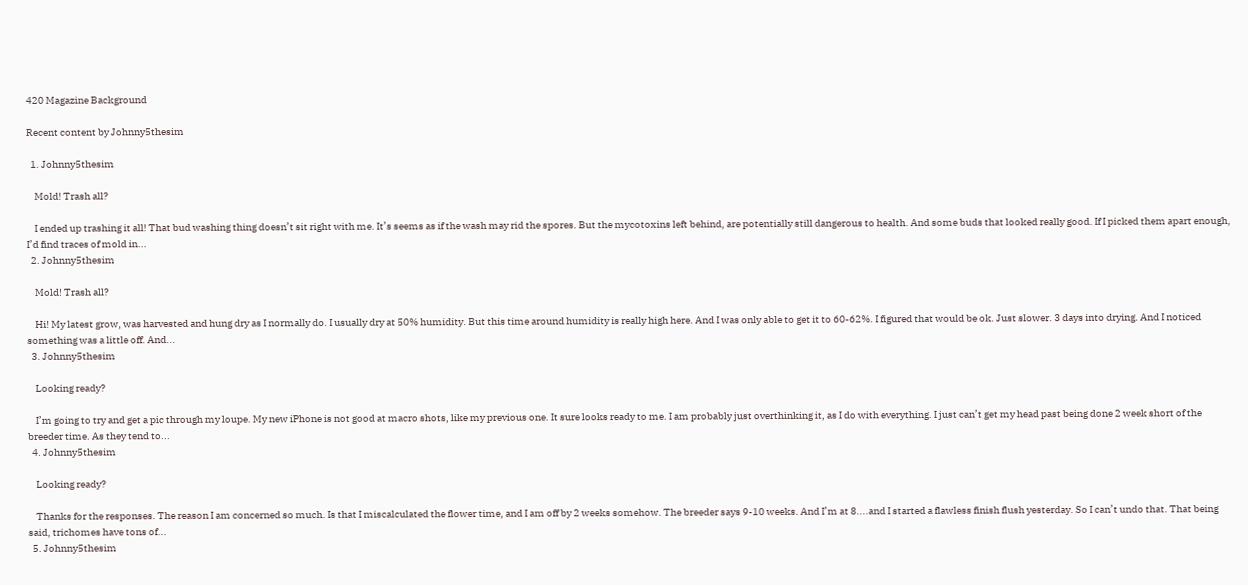420 Magazine Background

Recent content by Johnny5thesim

  1. Johnny5thesim

    Mold! Trash all?

    I ended up trashing it all! That bud washing thing doesn’t sit right with me. It’s seems as if the wash may rid the spores. But the mycotoxins left behind, are potentially still dangerous to health. And some buds that looked really good. If I picked them apart enough, I’d find traces of mold in...
  2. Johnny5thesim

    Mold! Trash all?

    Hi! My latest grow, was harvested and hung dry as I normally do. I usually dry at 50% humidity. But this time around humidity is really high here. And I was only able to get it to 60-62%. I figured that would be ok. Just slower. 3 days into drying. And I noticed something was a little off. And...
  3. Johnny5thesim

    Looking ready?

    I’m going to try and get a pic through my loupe. My new iPhone is not good at macro shots, like my previous one. It sure looks ready to me. I am probably just overthinking it, as I do with everything. I just can’t get my head past being done 2 week short of the breeder time. As they tend to...
  4. Johnny5thesim

    Looking ready?

    Thanks for the responses. The reason I am concerned so much. Is that I miscalculated the flower time, and I am off by 2 weeks somehow. The breeder says 9-10 weeks. And I’m at 8....and I started a flawless finish flush yesterday. So I can’t undo that. That being said, trichomes have tons of...
  5. Johnny5thesim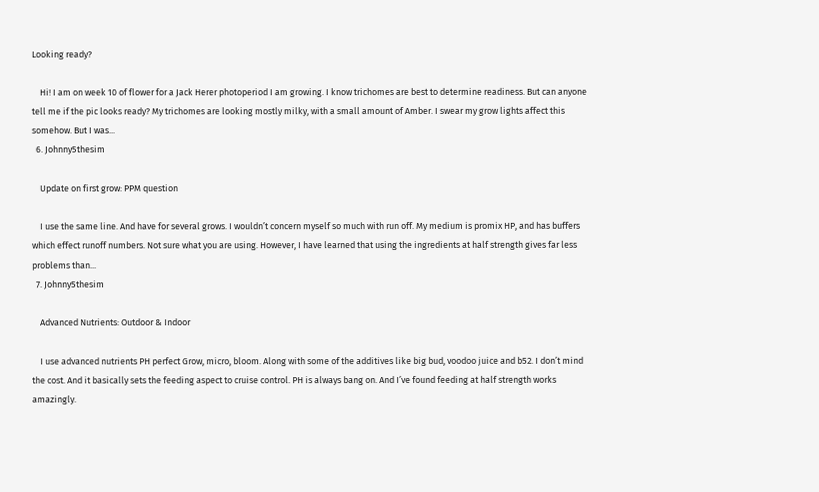Looking ready?

    Hi! I am on week 10 of flower for a Jack Herer photoperiod I am growing. I know trichomes are best to determine readiness. But can anyone tell me if the pic looks ready? My trichomes are looking mostly milky, with a small amount of Amber. I swear my grow lights affect this somehow. But I was...
  6. Johnny5thesim

    Update on first grow: PPM question

    I use the same line. And have for several grows. I wouldn’t concern myself so much with run off. My medium is promix HP, and has buffers which effect runoff numbers. Not sure what you are using. However, I have learned that using the ingredients at half strength gives far less problems than...
  7. Johnny5thesim

    Advanced Nutrients: Outdoor & Indoor

    I use advanced nutrients PH perfect Grow, micro, bloom. Along with some of the additives like big bud, voodoo juice and b52. I don’t mind the cost. And it basically sets the feeding aspect to cruise control. PH is always bang on. And I’ve found feeding at half strength works amazingly.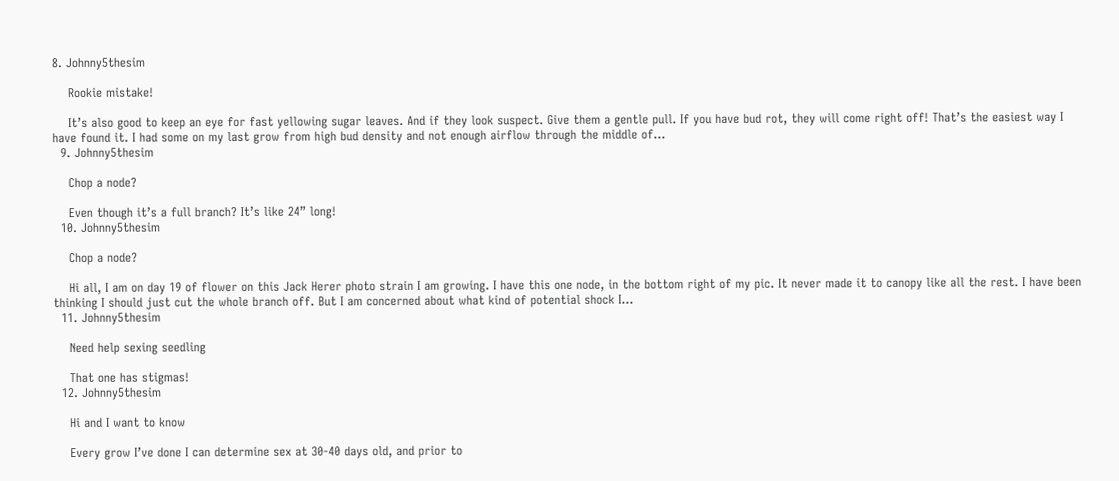8. Johnny5thesim

    Rookie mistake!

    It’s also good to keep an eye for fast yellowing sugar leaves. And if they look suspect. Give them a gentle pull. If you have bud rot, they will come right off! That’s the easiest way I have found it. I had some on my last grow from high bud density and not enough airflow through the middle of...
  9. Johnny5thesim

    Chop a node?

    Even though it’s a full branch? It’s like 24” long!
  10. Johnny5thesim

    Chop a node?

    Hi all, I am on day 19 of flower on this Jack Herer photo strain I am growing. I have this one node, in the bottom right of my pic. It never made it to canopy like all the rest. I have been thinking I should just cut the whole branch off. But I am concerned about what kind of potential shock I...
  11. Johnny5thesim

    Need help sexing seedling

    That one has stigmas!
  12. Johnny5thesim

    Hi and I want to know

    Every grow I’ve done I can determine sex at 30-40 days old, and prior to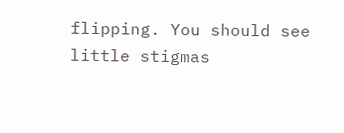flipping. You should see little stigmas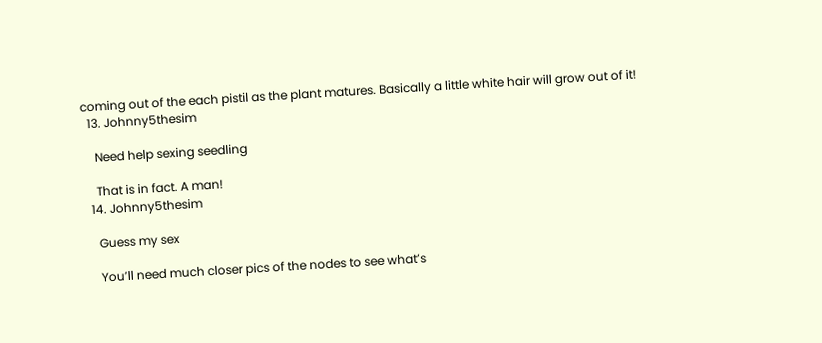coming out of the each pistil as the plant matures. Basically a little white hair will grow out of it!
  13. Johnny5thesim

    Need help sexing seedling

    That is in fact. A man!
  14. Johnny5thesim

    Guess my sex

    You’ll need much closer pics of the nodes to see what’s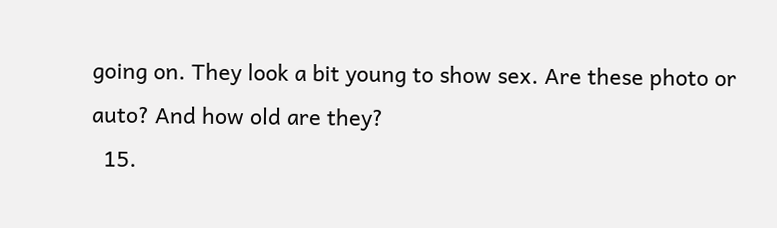going on. They look a bit young to show sex. Are these photo or auto? And how old are they?
  15.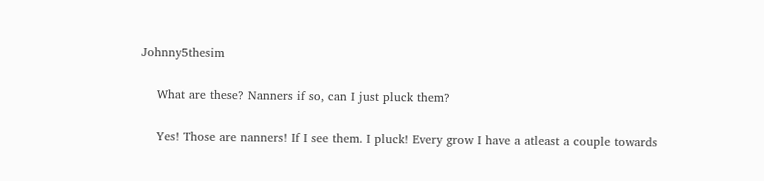Johnny5thesim

    What are these? Nanners if so, can I just pluck them?

    Yes! Those are nanners! If I see them. I pluck! Every grow I have a atleast a couple towards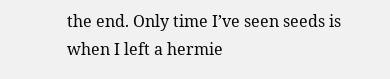the end. Only time I’ve seen seeds is when I left a hermie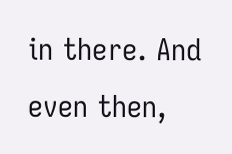in there. And even then,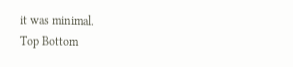it was minimal.
Top Bottom